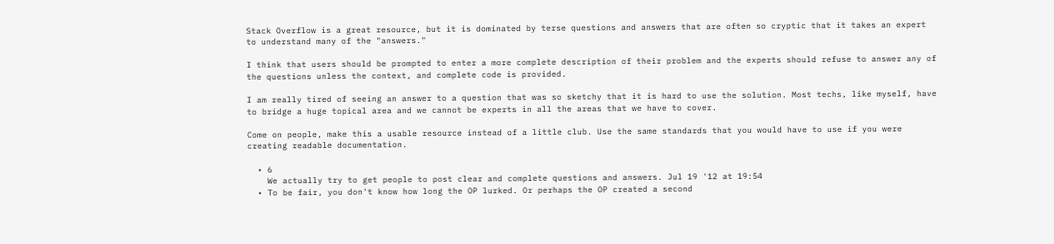Stack Overflow is a great resource, but it is dominated by terse questions and answers that are often so cryptic that it takes an expert to understand many of the "answers."

I think that users should be prompted to enter a more complete description of their problem and the experts should refuse to answer any of the questions unless the context, and complete code is provided.

I am really tired of seeing an answer to a question that was so sketchy that it is hard to use the solution. Most techs, like myself, have to bridge a huge topical area and we cannot be experts in all the areas that we have to cover.

Come on people, make this a usable resource instead of a little club. Use the same standards that you would have to use if you were creating readable documentation.

  • 6
    We actually try to get people to post clear and complete questions and answers. Jul 19 '12 at 19:54
  • To be fair, you don't know how long the OP lurked. Or perhaps the OP created a second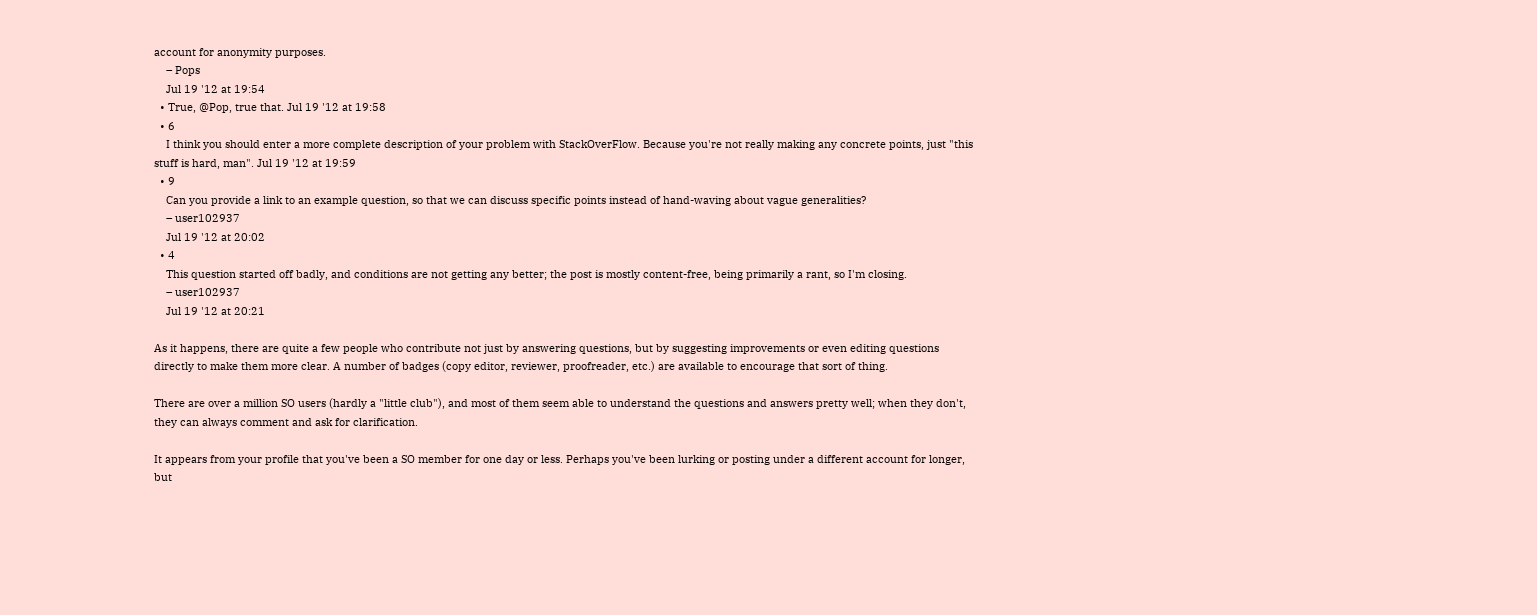account for anonymity purposes.
    – Pops
    Jul 19 '12 at 19:54
  • True, @Pop, true that. Jul 19 '12 at 19:58
  • 6
    I think you should enter a more complete description of your problem with StackOverFlow. Because you're not really making any concrete points, just "this stuff is hard, man". Jul 19 '12 at 19:59
  • 9
    Can you provide a link to an example question, so that we can discuss specific points instead of hand-waving about vague generalities?
    – user102937
    Jul 19 '12 at 20:02
  • 4
    This question started off badly, and conditions are not getting any better; the post is mostly content-free, being primarily a rant, so I'm closing.
    – user102937
    Jul 19 '12 at 20:21

As it happens, there are quite a few people who contribute not just by answering questions, but by suggesting improvements or even editing questions directly to make them more clear. A number of badges (copy editor, reviewer, proofreader, etc.) are available to encourage that sort of thing.

There are over a million SO users (hardly a "little club"), and most of them seem able to understand the questions and answers pretty well; when they don't, they can always comment and ask for clarification.

It appears from your profile that you've been a SO member for one day or less. Perhaps you've been lurking or posting under a different account for longer, but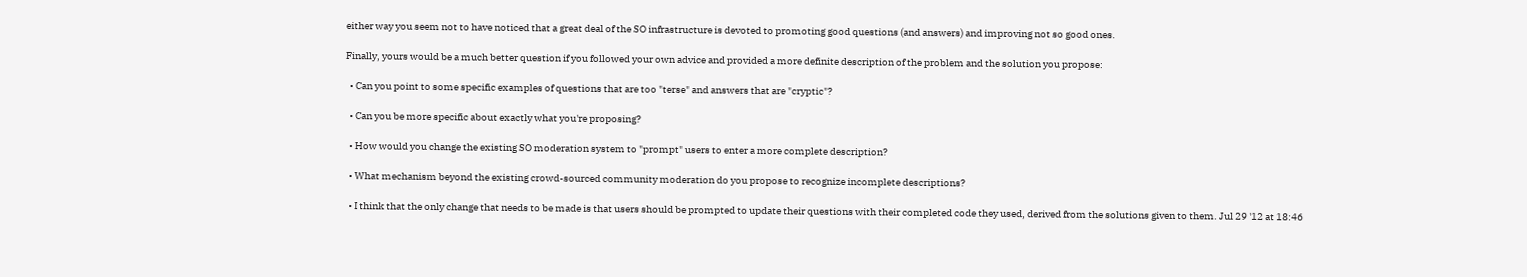either way you seem not to have noticed that a great deal of the SO infrastructure is devoted to promoting good questions (and answers) and improving not so good ones.

Finally, yours would be a much better question if you followed your own advice and provided a more definite description of the problem and the solution you propose:

  • Can you point to some specific examples of questions that are too "terse" and answers that are "cryptic"?

  • Can you be more specific about exactly what you're proposing?

  • How would you change the existing SO moderation system to "prompt" users to enter a more complete description?

  • What mechanism beyond the existing crowd-sourced community moderation do you propose to recognize incomplete descriptions?

  • I think that the only change that needs to be made is that users should be prompted to update their questions with their completed code they used, derived from the solutions given to them. Jul 29 '12 at 18:46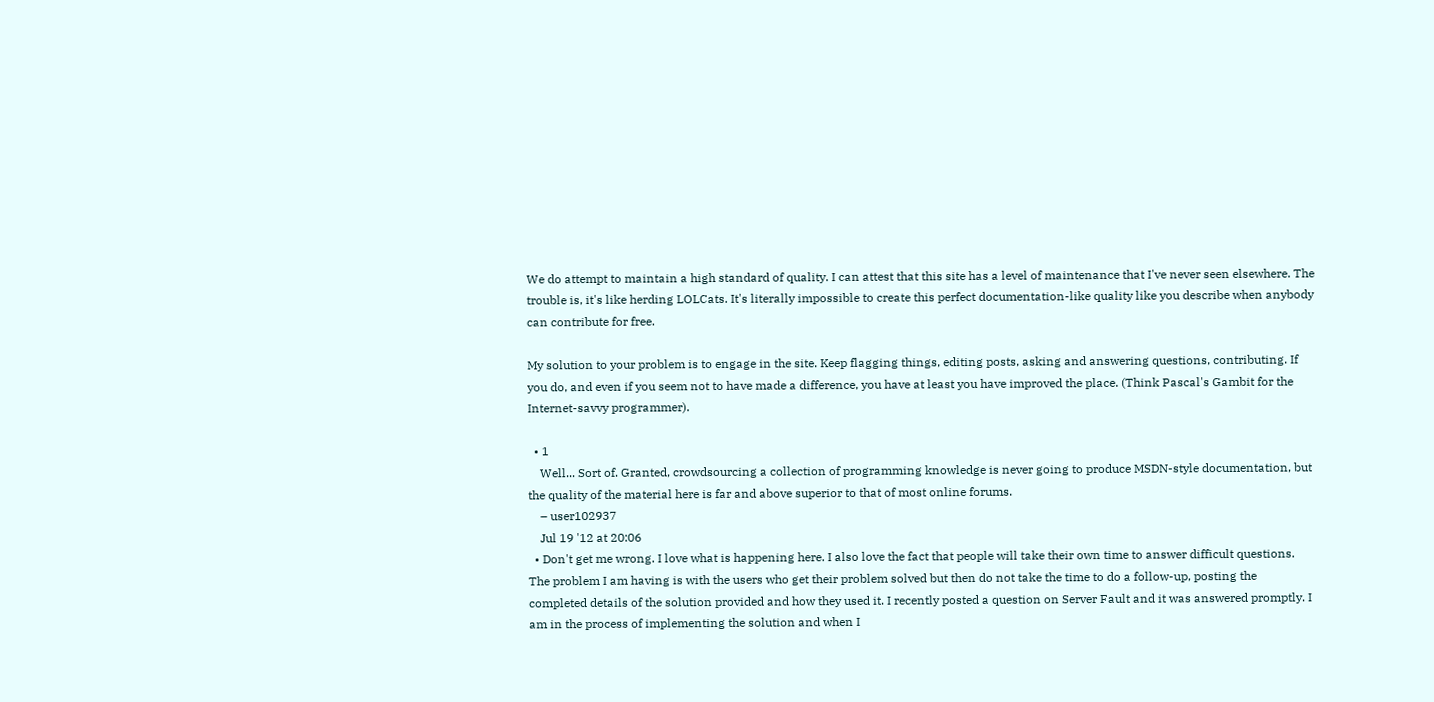We do attempt to maintain a high standard of quality. I can attest that this site has a level of maintenance that I've never seen elsewhere. The trouble is, it's like herding LOLCats. It's literally impossible to create this perfect documentation-like quality like you describe when anybody can contribute for free.

My solution to your problem is to engage in the site. Keep flagging things, editing posts, asking and answering questions, contributing. If you do, and even if you seem not to have made a difference, you have at least you have improved the place. (Think Pascal's Gambit for the Internet-savvy programmer).

  • 1
    Well... Sort of. Granted, crowdsourcing a collection of programming knowledge is never going to produce MSDN-style documentation, but the quality of the material here is far and above superior to that of most online forums.
    – user102937
    Jul 19 '12 at 20:06
  • Don't get me wrong. I love what is happening here. I also love the fact that people will take their own time to answer difficult questions. The problem I am having is with the users who get their problem solved but then do not take the time to do a follow-up, posting the completed details of the solution provided and how they used it. I recently posted a question on Server Fault and it was answered promptly. I am in the process of implementing the solution and when I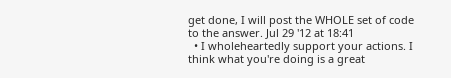get done, I will post the WHOLE set of code to the answer. Jul 29 '12 at 18:41
  • I wholeheartedly support your actions. I think what you're doing is a great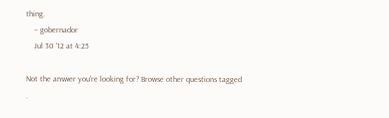thing.
    – gobernador
    Jul 30 '12 at 4:25

Not the answer you're looking for? Browse other questions tagged .